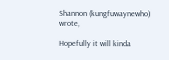Shannon (kungfuwaynewho) wrote,

Hopefully it will kinda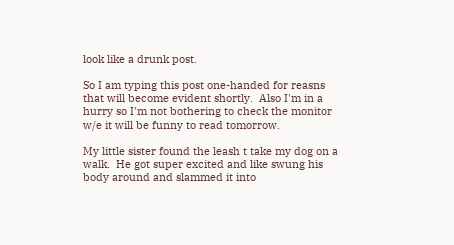look like a drunk post.

So I am typing this post one-handed for reasns that will become evident shortly.  Also I'm in a hurry so I'm not bothering to check the monitor w/e it will be funny to read tomorrow.

My little sister found the leash t take my dog on a walk.  He got super excited and like swung his body around and slammed it into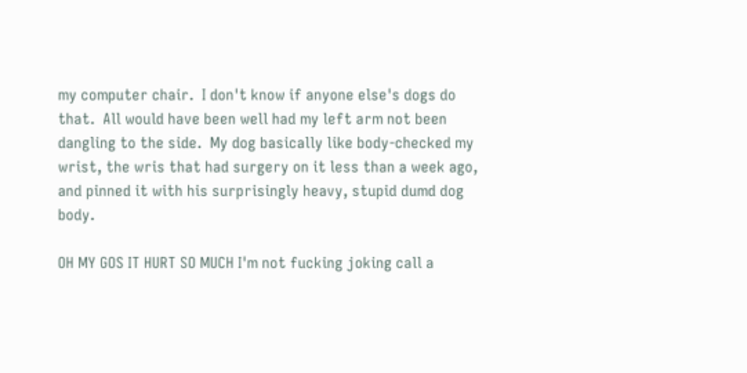my computer chair.  I don't know if anyone else's dogs do that.  All would have been well had my left arm not been dangling to the side.  My dog basically like body-checked my wrist, the wris that had surgery on it less than a week ago, and pinned it with his surprisingly heavy, stupid dumd dog body.

OH MY GOS IT HURT SO MUCH I'm not fucking joking call a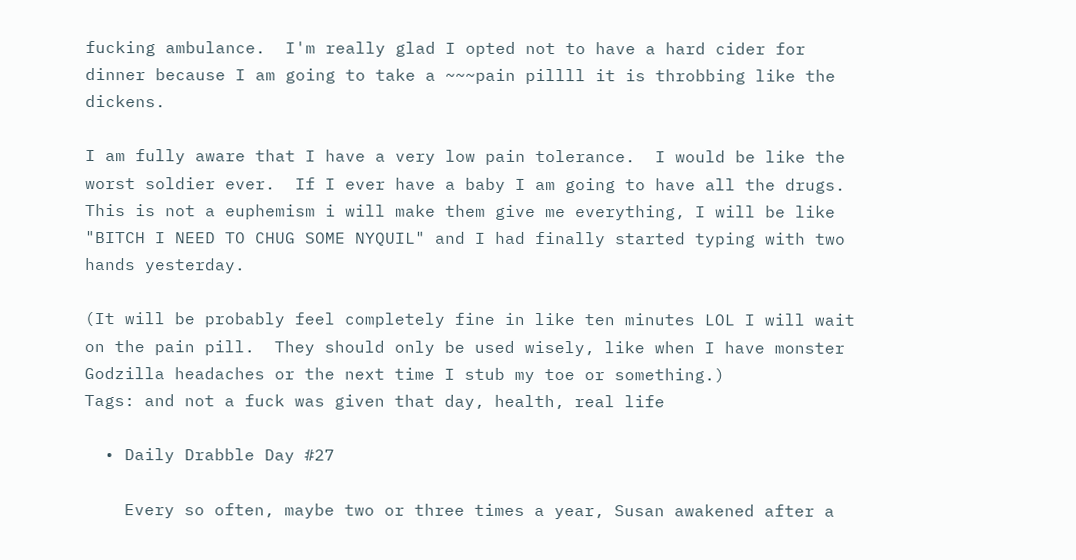fucking ambulance.  I'm really glad I opted not to have a hard cider for dinner because I am going to take a ~~~pain pillll it is throbbing like the dickens.

I am fully aware that I have a very low pain tolerance.  I would be like the worst soldier ever.  If I ever have a baby I am going to have all the drugs.  This is not a euphemism i will make them give me everything, I will be like "BITCH I NEED TO CHUG SOME NYQUIL" and I had finally started typing with two hands yesterday.

(It will be probably feel completely fine in like ten minutes LOL I will wait on the pain pill.  They should only be used wisely, like when I have monster Godzilla headaches or the next time I stub my toe or something.)
Tags: and not a fuck was given that day, health, real life

  • Daily Drabble Day #27

    Every so often, maybe two or three times a year, Susan awakened after a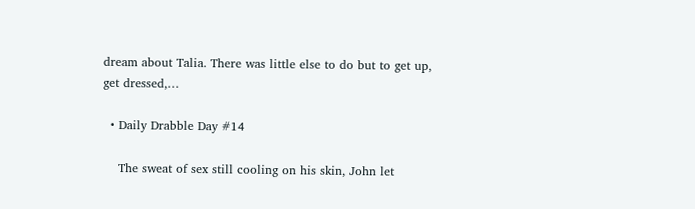dream about Talia. There was little else to do but to get up, get dressed,…

  • Daily Drabble Day #14

    The sweat of sex still cooling on his skin, John let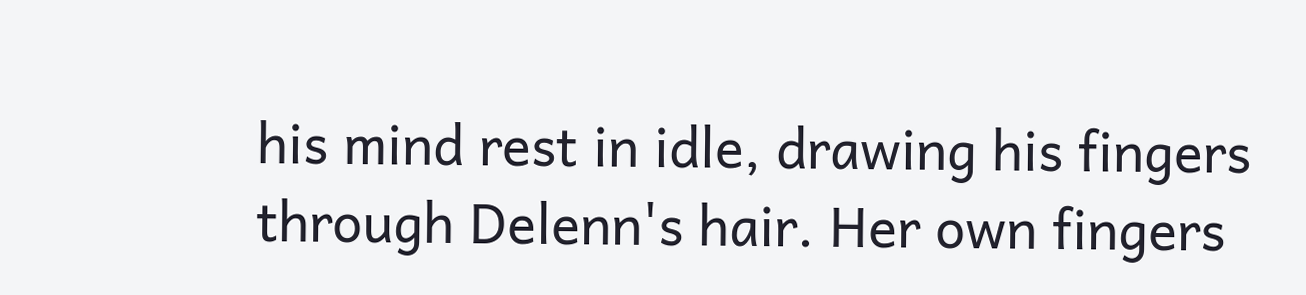his mind rest in idle, drawing his fingers through Delenn's hair. Her own fingers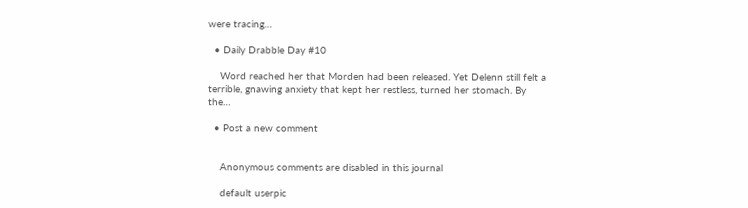were tracing…

  • Daily Drabble Day #10

    Word reached her that Morden had been released. Yet Delenn still felt a terrible, gnawing anxiety that kept her restless, turned her stomach. By the…

  • Post a new comment


    Anonymous comments are disabled in this journal

    default userpic